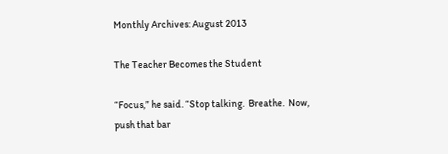Monthly Archives: August 2013

The Teacher Becomes the Student

“Focus,” he said. “Stop talking.  Breathe.  Now, push that bar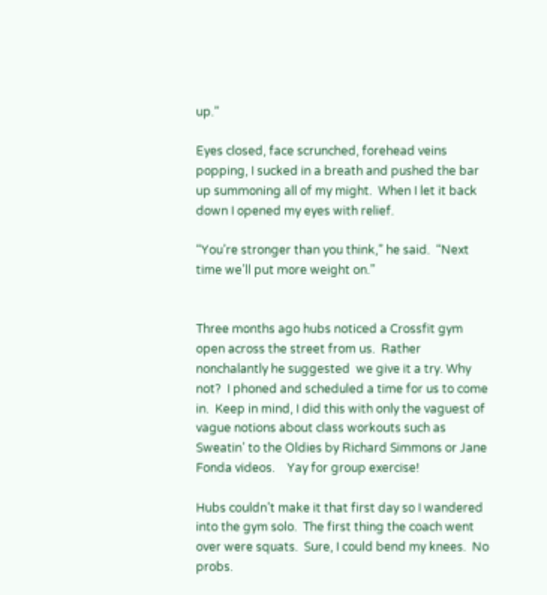up.”

Eyes closed, face scrunched, forehead veins popping, I sucked in a breath and pushed the bar up summoning all of my might.  When I let it back down I opened my eyes with relief.

“You’re stronger than you think,” he said.  “Next time we’ll put more weight on.”


Three months ago hubs noticed a Crossfit gym open across the street from us.  Rather nonchalantly he suggested  we give it a try. Why not?  I phoned and scheduled a time for us to come in.  Keep in mind, I did this with only the vaguest of vague notions about class workouts such as Sweatin’ to the Oldies by Richard Simmons or Jane Fonda videos.    Yay for group exercise!

Hubs couldn’t make it that first day so I wandered into the gym solo.  The first thing the coach went over were squats.  Sure, I could bend my knees.  No probs.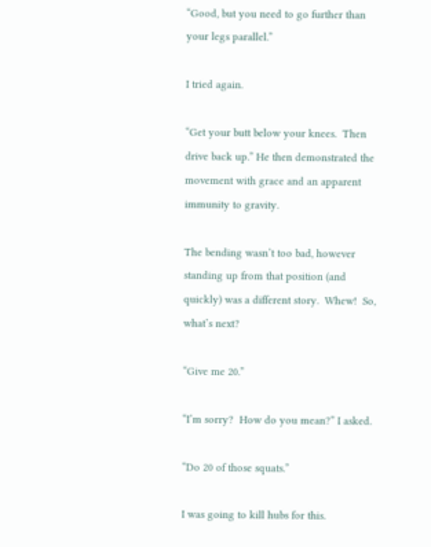“Good, but you need to go further than your legs parallel.”

I tried again.

“Get your butt below your knees.  Then drive back up.” He then demonstrated the movement with grace and an apparent immunity to gravity.

The bending wasn’t too bad, however standing up from that position (and quickly) was a different story.  Whew!  So, what’s next?

“Give me 20.”

“I’m sorry?  How do you mean?” I asked.

“Do 20 of those squats.”

I was going to kill hubs for this.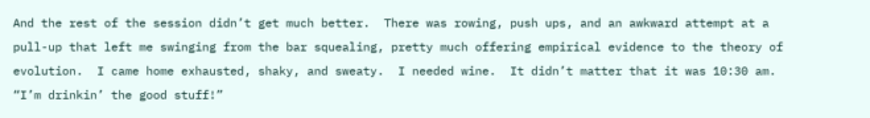And the rest of the session didn’t get much better.  There was rowing, push ups, and an awkward attempt at a pull-up that left me swinging from the bar squealing, pretty much offering empirical evidence to the theory of evolution.  I came home exhausted, shaky, and sweaty.  I needed wine.  It didn’t matter that it was 10:30 am.  “I’m drinkin’ the good stuff!”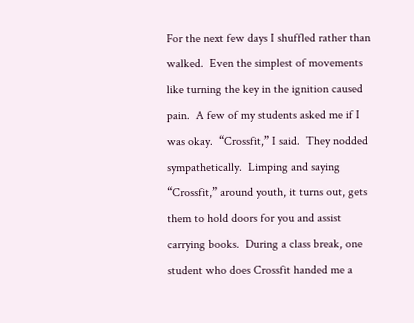For the next few days I shuffled rather than walked.  Even the simplest of movements like turning the key in the ignition caused pain.  A few of my students asked me if I was okay.  “Crossfit,” I said.  They nodded sympathetically.  Limping and saying “Crossfit,” around youth, it turns out, gets them to hold doors for you and assist carrying books.  During a class break, one student who does Crossfit handed me a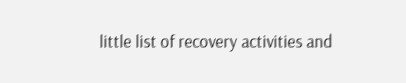little list of recovery activities and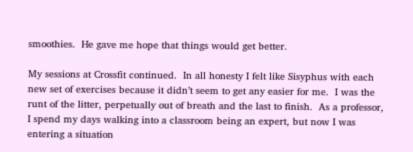smoothies.  He gave me hope that things would get better.

My sessions at Crossfit continued.  In all honesty I felt like Sisyphus with each new set of exercises because it didn’t seem to get any easier for me.  I was the runt of the litter, perpetually out of breath and the last to finish.  As a professor, I spend my days walking into a classroom being an expert, but now I was entering a situation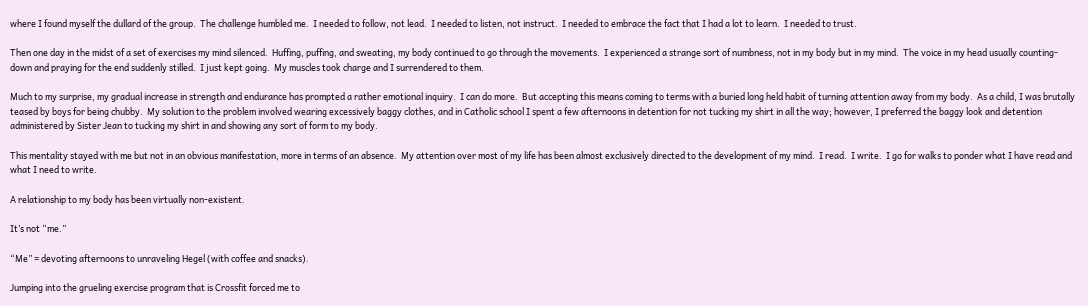where I found myself the dullard of the group.  The challenge humbled me.  I needed to follow, not lead.  I needed to listen, not instruct.  I needed to embrace the fact that I had a lot to learn.  I needed to trust.

Then one day in the midst of a set of exercises my mind silenced.  Huffing, puffing, and sweating, my body continued to go through the movements.  I experienced a strange sort of numbness, not in my body but in my mind.  The voice in my head usually counting-down and praying for the end suddenly stilled.  I just kept going.  My muscles took charge and I surrendered to them.

Much to my surprise, my gradual increase in strength and endurance has prompted a rather emotional inquiry.  I can do more.  But accepting this means coming to terms with a buried long held habit of turning attention away from my body.  As a child, I was brutally teased by boys for being chubby.  My solution to the problem involved wearing excessively baggy clothes, and in Catholic school I spent a few afternoons in detention for not tucking my shirt in all the way; however, I preferred the baggy look and detention administered by Sister Jean to tucking my shirt in and showing any sort of form to my body.

This mentality stayed with me but not in an obvious manifestation, more in terms of an absence.  My attention over most of my life has been almost exclusively directed to the development of my mind.  I read.  I write.  I go for walks to ponder what I have read and what I need to write.

A relationship to my body has been virtually non-existent.

It’s not “me.”

“Me” = devoting afternoons to unraveling Hegel (with coffee and snacks).

Jumping into the grueling exercise program that is Crossfit forced me to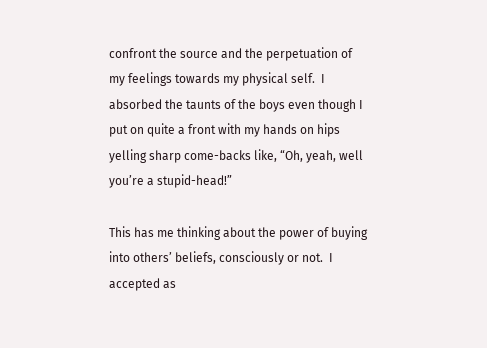confront the source and the perpetuation of my feelings towards my physical self.  I absorbed the taunts of the boys even though I put on quite a front with my hands on hips yelling sharp come-backs like, “Oh, yeah, well you’re a stupid-head!”

This has me thinking about the power of buying into others’ beliefs, consciously or not.  I accepted as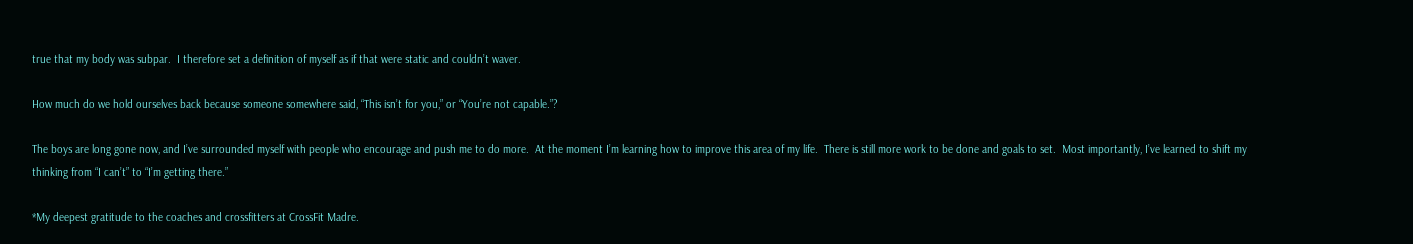true that my body was subpar.  I therefore set a definition of myself as if that were static and couldn’t waver.

How much do we hold ourselves back because someone somewhere said, “This isn’t for you,” or “You’re not capable.”?

The boys are long gone now, and I’ve surrounded myself with people who encourage and push me to do more.  At the moment I’m learning how to improve this area of my life.  There is still more work to be done and goals to set.  Most importantly, I’ve learned to shift my thinking from “I can’t” to “I’m getting there.”

*My deepest gratitude to the coaches and crossfitters at CrossFit Madre.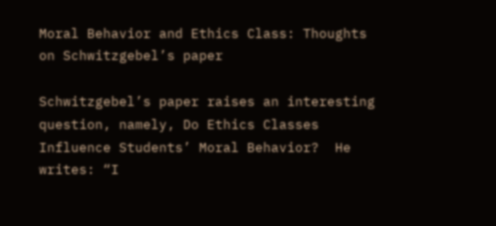Moral Behavior and Ethics Class: Thoughts on Schwitzgebel’s paper

Schwitzgebel’s paper raises an interesting question, namely, Do Ethics Classes Influence Students’ Moral Behavior?  He writes: “I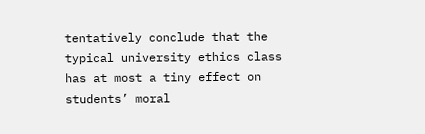tentatively conclude that the typical university ethics class has at most a tiny effect on students’ moral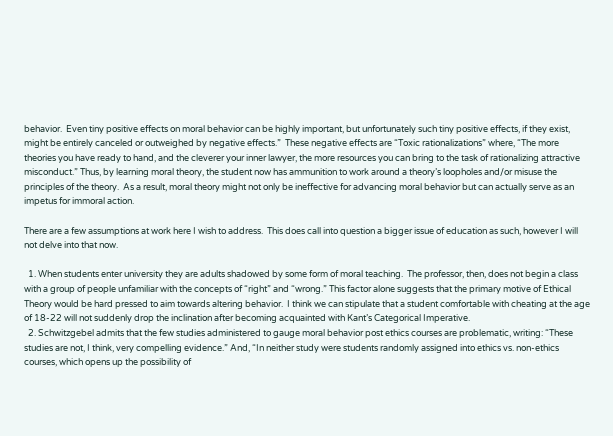behavior.  Even tiny positive effects on moral behavior can be highly important, but unfortunately such tiny positive effects, if they exist, might be entirely canceled or outweighed by negative effects.”  These negative effects are “Toxic rationalizations” where, “The more theories you have ready to hand, and the cleverer your inner lawyer, the more resources you can bring to the task of rationalizing attractive misconduct.” Thus, by learning moral theory, the student now has ammunition to work around a theory’s loopholes and/or misuse the principles of the theory.  As a result, moral theory might not only be ineffective for advancing moral behavior but can actually serve as an impetus for immoral action.

There are a few assumptions at work here I wish to address.  This does call into question a bigger issue of education as such, however I will not delve into that now.

  1. When students enter university they are adults shadowed by some form of moral teaching.  The professor, then, does not begin a class with a group of people unfamiliar with the concepts of “right” and “wrong.” This factor alone suggests that the primary motive of Ethical Theory would be hard pressed to aim towards altering behavior.  I think we can stipulate that a student comfortable with cheating at the age of 18-22 will not suddenly drop the inclination after becoming acquainted with Kant’s Categorical Imperative.
  2. Schwitzgebel admits that the few studies administered to gauge moral behavior post ethics courses are problematic, writing: “These studies are not, I think, very compelling evidence.” And, “In neither study were students randomly assigned into ethics vs. non-ethics courses, which opens up the possibility of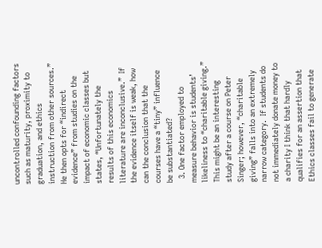uncontrolled confounding factors such as maturity, proximity to graduation, and ethics instruction from other sources.”  He then opts for “indirect evidence” from studies on the impact of economic classes but states, “Unfortunately the results of this economics literature are inconclusive.”  If the evidence itself is weak, how can the conclusion that the courses have a “tiny” influence be substantiated?
  3. One factor employed to measure behavior is students’ likeliness to “charitable giving.”  This might be an interesting study after a course on Peter Singer; however, “charitable giving” falls into an extremely narrow category.  If students do not immediately donate money to a charity I think that hardly qualifies for an assertion that Ethics classes fail to generate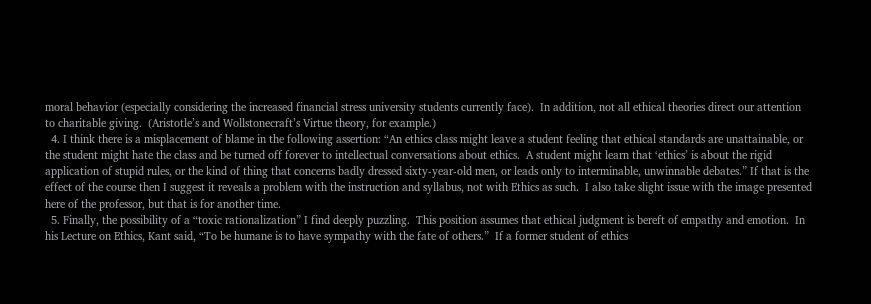moral behavior (especially considering the increased financial stress university students currently face).  In addition, not all ethical theories direct our attention to charitable giving.  (Aristotle’s and Wollstonecraft’s Virtue theory, for example.)
  4. I think there is a misplacement of blame in the following assertion: “An ethics class might leave a student feeling that ethical standards are unattainable, or the student might hate the class and be turned off forever to intellectual conversations about ethics.  A student might learn that ‘ethics’ is about the rigid application of stupid rules, or the kind of thing that concerns badly dressed sixty-year-old men, or leads only to interminable, unwinnable debates.” If that is the effect of the course then I suggest it reveals a problem with the instruction and syllabus, not with Ethics as such.  I also take slight issue with the image presented here of the professor, but that is for another time.
  5. Finally, the possibility of a “toxic rationalization” I find deeply puzzling.  This position assumes that ethical judgment is bereft of empathy and emotion.  In his Lecture on Ethics, Kant said, “To be humane is to have sympathy with the fate of others.”  If a former student of ethics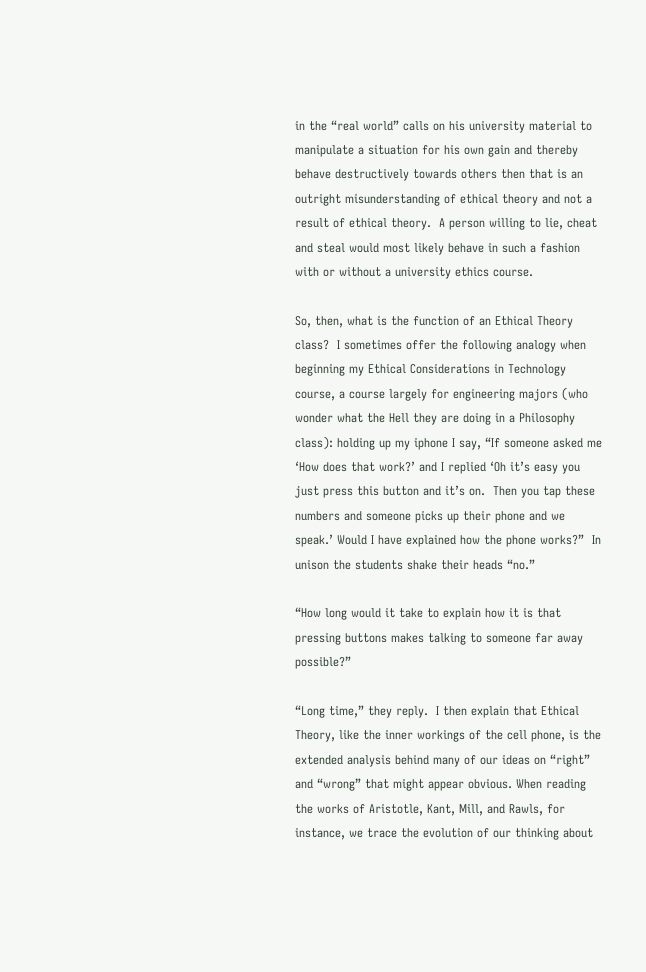in the “real world” calls on his university material to manipulate a situation for his own gain and thereby behave destructively towards others then that is an outright misunderstanding of ethical theory and not a result of ethical theory.  A person willing to lie, cheat and steal would most likely behave in such a fashion with or without a university ethics course.

So, then, what is the function of an Ethical Theory class?  I sometimes offer the following analogy when beginning my Ethical Considerations in Technology course, a course largely for engineering majors (who wonder what the Hell they are doing in a Philosophy class): holding up my iphone I say, “If someone asked me ‘How does that work?’ and I replied ‘Oh it’s easy you just press this button and it’s on.  Then you tap these numbers and someone picks up their phone and we speak.’ Would I have explained how the phone works?”  In unison the students shake their heads “no.”

“How long would it take to explain how it is that pressing buttons makes talking to someone far away possible?”

“Long time,” they reply.  I then explain that Ethical Theory, like the inner workings of the cell phone, is the extended analysis behind many of our ideas on “right” and “wrong” that might appear obvious. When reading the works of Aristotle, Kant, Mill, and Rawls, for instance, we trace the evolution of our thinking about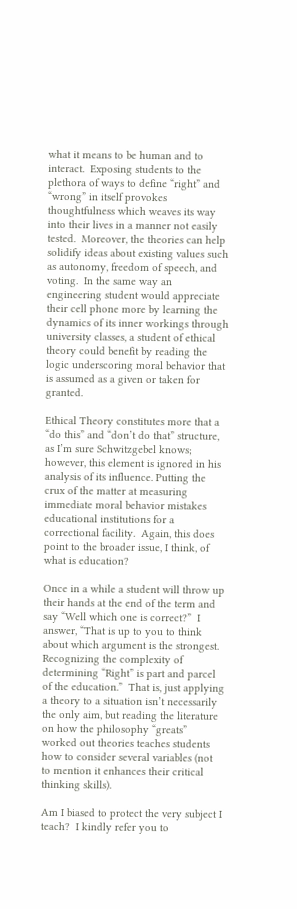what it means to be human and to interact.  Exposing students to the plethora of ways to define “right” and “wrong” in itself provokes thoughtfulness which weaves its way into their lives in a manner not easily tested.  Moreover, the theories can help solidify ideas about existing values such as autonomy, freedom of speech, and voting.  In the same way an engineering student would appreciate their cell phone more by learning the dynamics of its inner workings through university classes, a student of ethical theory could benefit by reading the logic underscoring moral behavior that is assumed as a given or taken for granted.

Ethical Theory constitutes more that a “do this” and “don’t do that” structure, as I’m sure Schwitzgebel knows; however, this element is ignored in his analysis of its influence. Putting the crux of the matter at measuring immediate moral behavior mistakes educational institutions for a correctional facility.  Again, this does point to the broader issue, I think, of what is education?

Once in a while a student will throw up their hands at the end of the term and say “Well which one is correct?”  I answer, “That is up to you to think about which argument is the strongest. Recognizing the complexity of determining “Right” is part and parcel of the education.”  That is, just applying a theory to a situation isn’t necessarily the only aim, but reading the literature on how the philosophy “greats” worked out theories teaches students how to consider several variables (not to mention it enhances their critical thinking skills).

Am I biased to protect the very subject I teach?  I kindly refer you to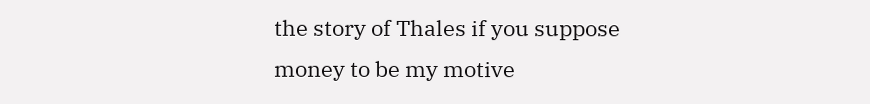the story of Thales if you suppose money to be my motive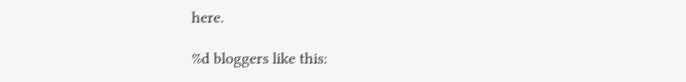here.

%d bloggers like this: